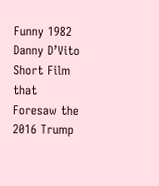Funny 1982 Danny D’Vito Short Film that Foresaw the 2016 Trump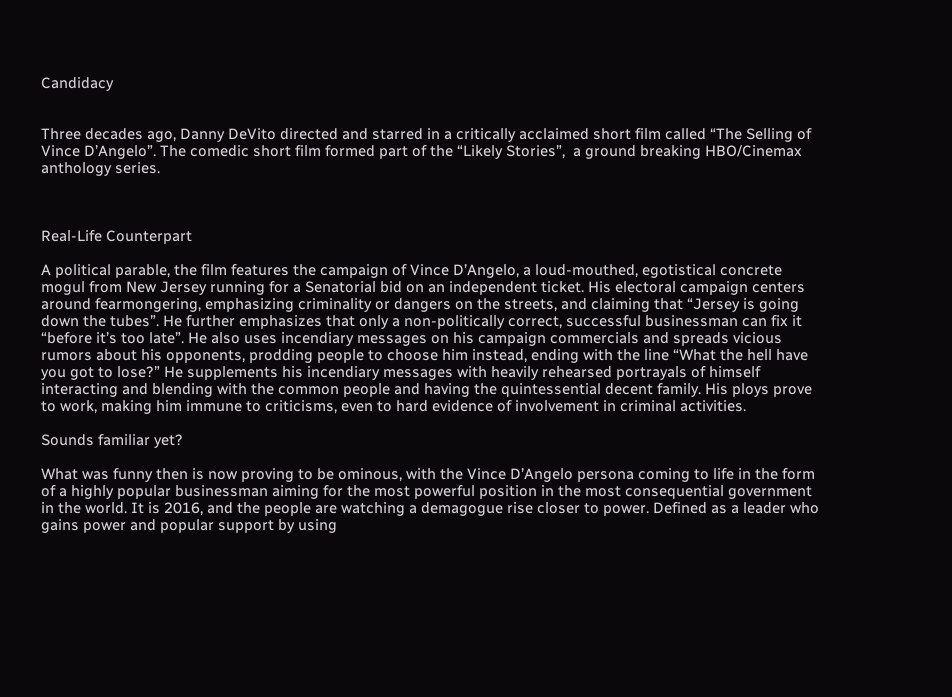Candidacy


Three decades ago, Danny DeVito directed and starred in a critically acclaimed short film called “The Selling of Vince D’Angelo”. The comedic short film formed part of the “Likely Stories”,  a ground breaking HBO/Cinemax anthology series.



Real-Life Counterpart

A political parable, the film features the campaign of Vince D’Angelo, a loud-mouthed, egotistical concrete mogul from New Jersey running for a Senatorial bid on an independent ticket. His electoral campaign centers around fearmongering, emphasizing criminality or dangers on the streets, and claiming that “Jersey is going down the tubes”. He further emphasizes that only a non-politically correct, successful businessman can fix it “before it’s too late”. He also uses incendiary messages on his campaign commercials and spreads vicious rumors about his opponents, prodding people to choose him instead, ending with the line “What the hell have you got to lose?” He supplements his incendiary messages with heavily rehearsed portrayals of himself interacting and blending with the common people and having the quintessential decent family. His ploys prove to work, making him immune to criticisms, even to hard evidence of involvement in criminal activities.

Sounds familiar yet?

What was funny then is now proving to be ominous, with the Vince D’Angelo persona coming to life in the form of a highly popular businessman aiming for the most powerful position in the most consequential government in the world. It is 2016, and the people are watching a demagogue rise closer to power. Defined as a leader who gains power and popular support by using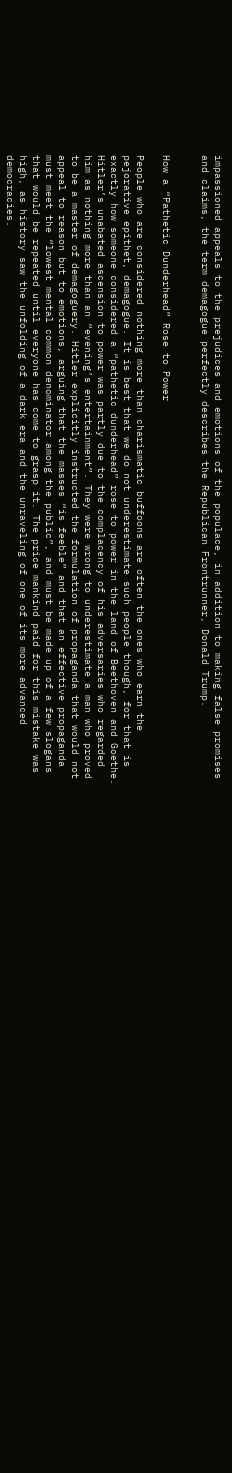impassioned appeals to the prejudices and emotions of the populace, in addition to making false promises and claims, the term demagogue perfectly describes the Republican Frontrunner, Donald Trump.


How a “Pathetic Dunderhead” Rose to Power

People who are considered nothing more than charismatic buffoons are often the ones who earn the pejorative epithet, demagogue. It is best that we do not underestimate such people though, for that is exactly how someone considered a “pathetic dunderhead” rose to power in the land of Beethoven and Goethe. Hitler’s unabated ascension to power was partly due to the complacency of his adversaries who regarded him as nothing more than an “evening’s entertainment”. They were wrong to underestimate a man who proved to be a master of demagoguery. Hitler explicitly instructed the formulation of propaganda that would not appeal to reason but to emotions, arguing that the masses “is feeble” and that an effective propaganda must meet the “lowest mental common denominator among the public”, and must be made up of a few slogans that would be repeated until everyone has come to grasp it. The price mankind paid for this mistake was high, as history saw the unfolding of a dark era and the unraveling of one of its more advanced democracies.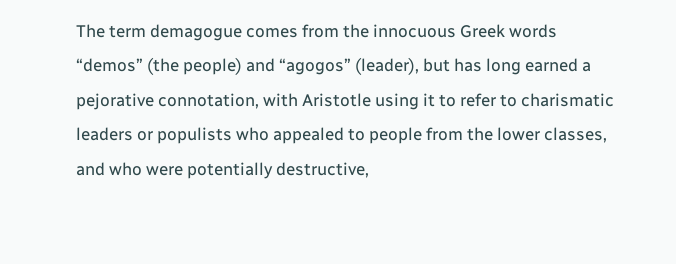The term demagogue comes from the innocuous Greek words “demos” (the people) and “agogos” (leader), but has long earned a pejorative connotation, with Aristotle using it to refer to charismatic leaders or populists who appealed to people from the lower classes, and who were potentially destructive,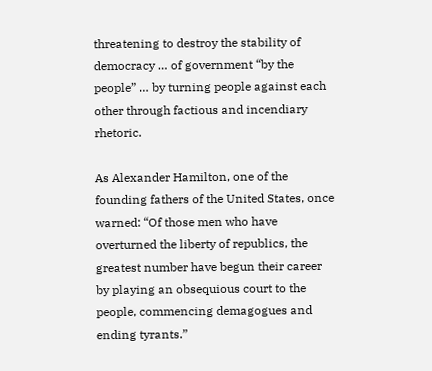threatening to destroy the stability of democracy … of government “by the people” … by turning people against each other through factious and incendiary rhetoric.

As Alexander Hamilton, one of the founding fathers of the United States, once warned: “Of those men who have overturned the liberty of republics, the greatest number have begun their career by playing an obsequious court to the people, commencing demagogues and ending tyrants.”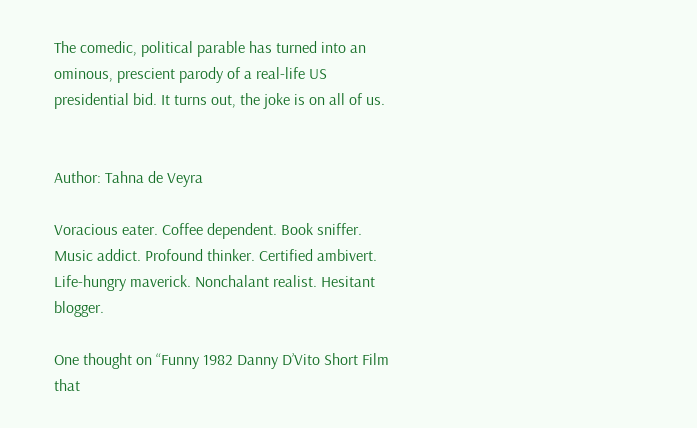The comedic, political parable has turned into an ominous, prescient parody of a real-life US presidential bid. It turns out, the joke is on all of us.


Author: Tahna de Veyra

Voracious eater. Coffee dependent. Book sniffer. Music addict. Profound thinker. Certified ambivert. Life-hungry maverick. Nonchalant realist. Hesitant blogger.

One thought on “Funny 1982 Danny D’Vito Short Film that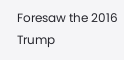Foresaw the 2016 Trump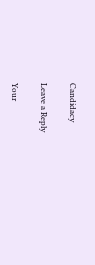Candidacy

Leave a Reply

Your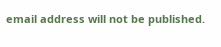email address will not be published.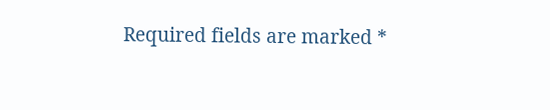Required fields are marked *